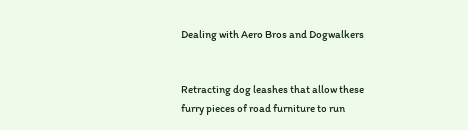Dealing with Aero Bros and Dogwalkers


Retracting dog leashes that allow these furry pieces of road furniture to run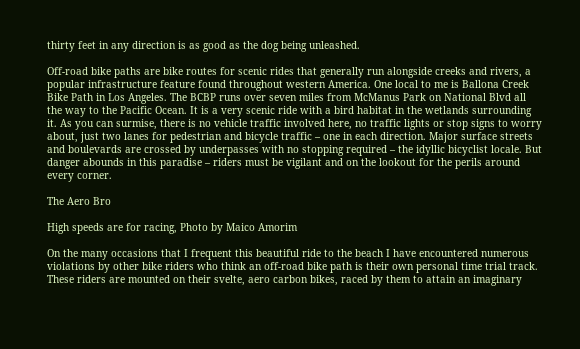thirty feet in any direction is as good as the dog being unleashed.

Off-road bike paths are bike routes for scenic rides that generally run alongside creeks and rivers, a popular infrastructure feature found throughout western America. One local to me is Ballona Creek Bike Path in Los Angeles. The BCBP runs over seven miles from McManus Park on National Blvd all the way to the Pacific Ocean. It is a very scenic ride with a bird habitat in the wetlands surrounding it. As you can surmise, there is no vehicle traffic involved here, no traffic lights or stop signs to worry about, just two lanes for pedestrian and bicycle traffic – one in each direction. Major surface streets and boulevards are crossed by underpasses with no stopping required – the idyllic bicyclist locale. But danger abounds in this paradise – riders must be vigilant and on the lookout for the perils around every corner.

The Aero Bro

High speeds are for racing, Photo by Maico Amorim

On the many occasions that I frequent this beautiful ride to the beach I have encountered numerous violations by other bike riders who think an off-road bike path is their own personal time trial track. These riders are mounted on their svelte, aero carbon bikes, raced by them to attain an imaginary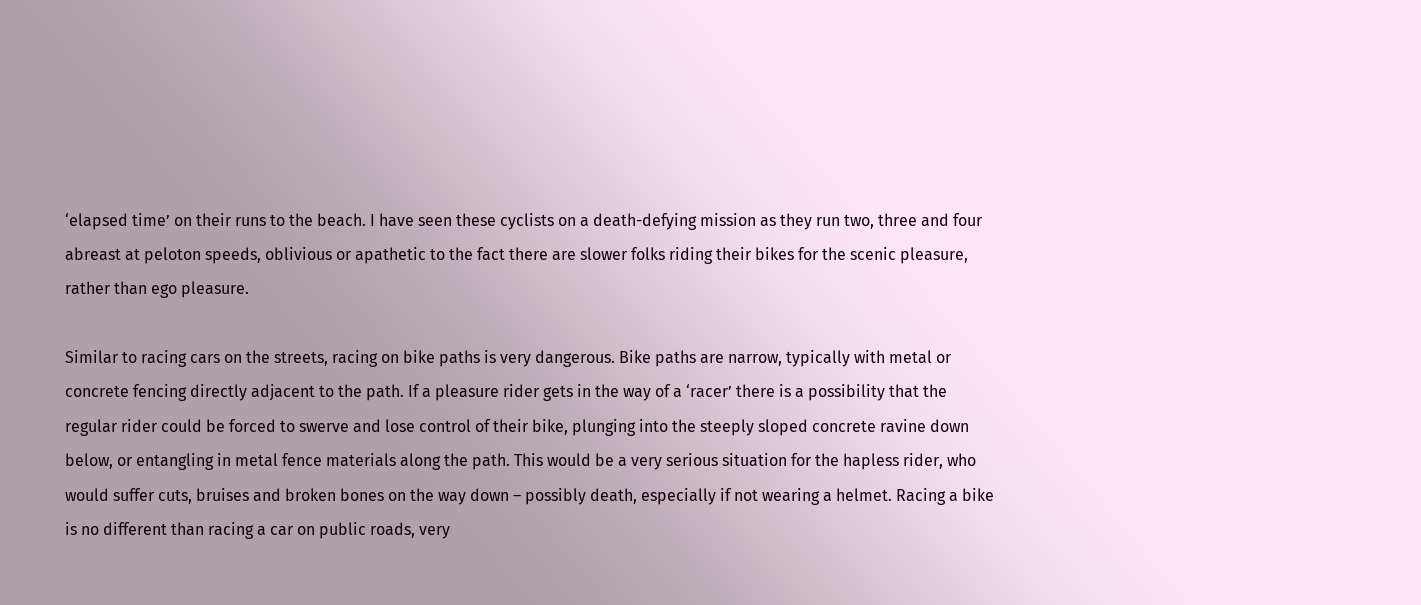‘elapsed time’ on their runs to the beach. I have seen these cyclists on a death-defying mission as they run two, three and four abreast at peloton speeds, oblivious or apathetic to the fact there are slower folks riding their bikes for the scenic pleasure, rather than ego pleasure.

Similar to racing cars on the streets, racing on bike paths is very dangerous. Bike paths are narrow, typically with metal or concrete fencing directly adjacent to the path. If a pleasure rider gets in the way of a ‘racer’ there is a possibility that the regular rider could be forced to swerve and lose control of their bike, plunging into the steeply sloped concrete ravine down below, or entangling in metal fence materials along the path. This would be a very serious situation for the hapless rider, who would suffer cuts, bruises and broken bones on the way down – possibly death, especially if not wearing a helmet. Racing a bike is no different than racing a car on public roads, very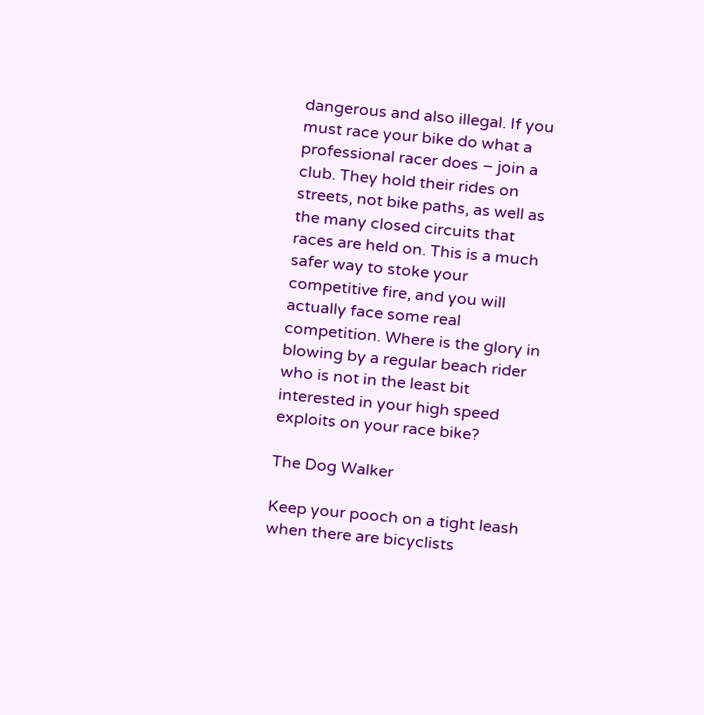dangerous and also illegal. If you must race your bike do what a professional racer does – join a club. They hold their rides on streets, not bike paths, as well as the many closed circuits that races are held on. This is a much safer way to stoke your competitive fire, and you will actually face some real competition. Where is the glory in blowing by a regular beach rider who is not in the least bit interested in your high speed exploits on your race bike?

The Dog Walker

Keep your pooch on a tight leash when there are bicyclists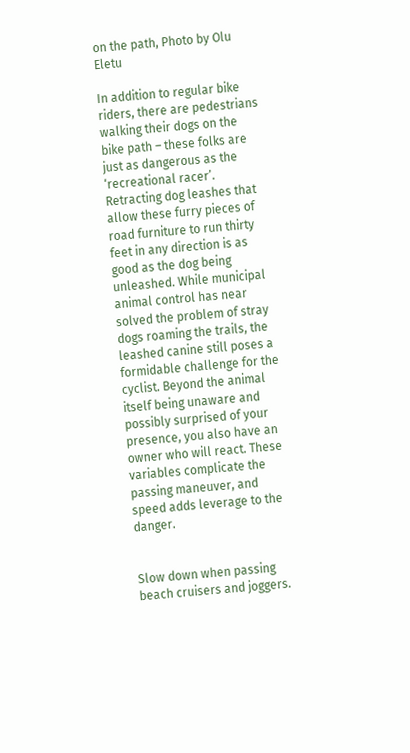on the path, Photo by Olu Eletu

In addition to regular bike riders, there are pedestrians walking their dogs on the bike path – these folks are just as dangerous as the ‘recreational racer’. Retracting dog leashes that allow these furry pieces of road furniture to run thirty feet in any direction is as good as the dog being unleashed. While municipal animal control has near solved the problem of stray dogs roaming the trails, the leashed canine still poses a formidable challenge for the cyclist. Beyond the animal itself being unaware and possibly surprised of your presence, you also have an owner who will react. These variables complicate the passing maneuver, and speed adds leverage to the danger.


Slow down when passing beach cruisers and joggers.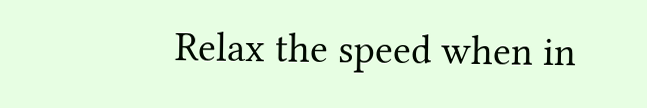Relax the speed when in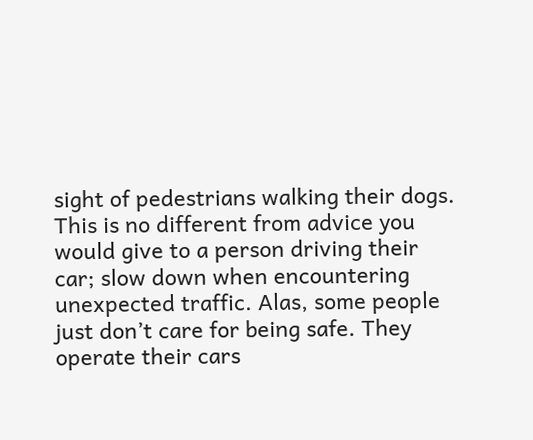sight of pedestrians walking their dogs. This is no different from advice you would give to a person driving their car; slow down when encountering unexpected traffic. Alas, some people just don’t care for being safe. They operate their cars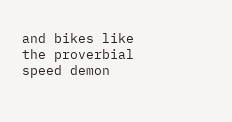and bikes like the proverbial speed demon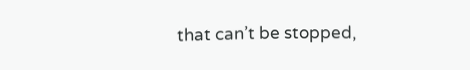that can’t be stopped,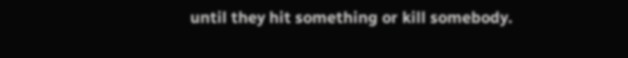until they hit something or kill somebody.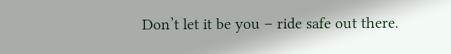Don’t let it be you – ride safe out there.